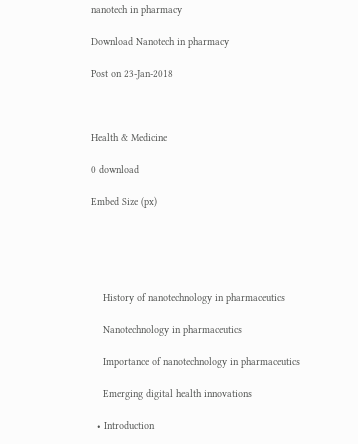nanotech in pharmacy

Download Nanotech in pharmacy

Post on 23-Jan-2018



Health & Medicine

0 download

Embed Size (px)





    History of nanotechnology in pharmaceutics

    Nanotechnology in pharmaceutics

    Importance of nanotechnology in pharmaceutics

    Emerging digital health innovations

  • Introduction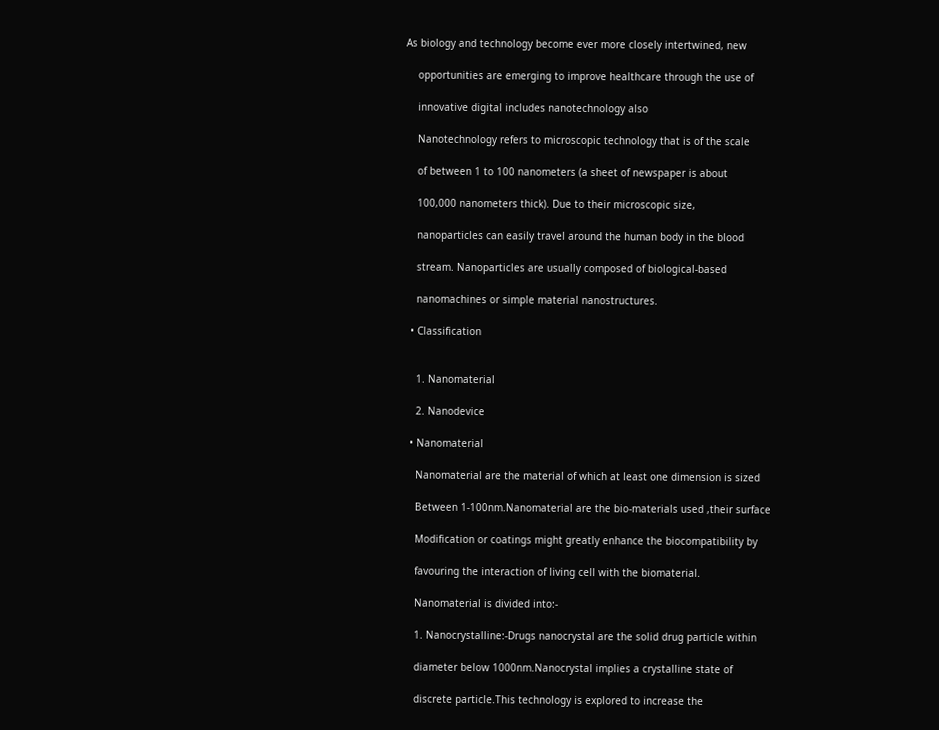As biology and technology become ever more closely intertwined, new

    opportunities are emerging to improve healthcare through the use of

    innovative digital includes nanotechnology also

    Nanotechnology refers to microscopic technology that is of the scale

    of between 1 to 100 nanometers (a sheet of newspaper is about

    100,000 nanometers thick). Due to their microscopic size,

    nanoparticles can easily travel around the human body in the blood

    stream. Nanoparticles are usually composed of biological-based

    nanomachines or simple material nanostructures.

  • Classification


    1. Nanomaterial

    2. Nanodevice

  • Nanomaterial

    Nanomaterial are the material of which at least one dimension is sized

    Between 1-100nm.Nanomaterial are the bio-materials used ,their surface

    Modification or coatings might greatly enhance the biocompatibility by

    favouring the interaction of living cell with the biomaterial.

    Nanomaterial is divided into:-

    1. Nanocrystalline:-Drugs nanocrystal are the solid drug particle within

    diameter below 1000nm.Nanocrystal implies a crystalline state of

    discrete particle.This technology is explored to increase the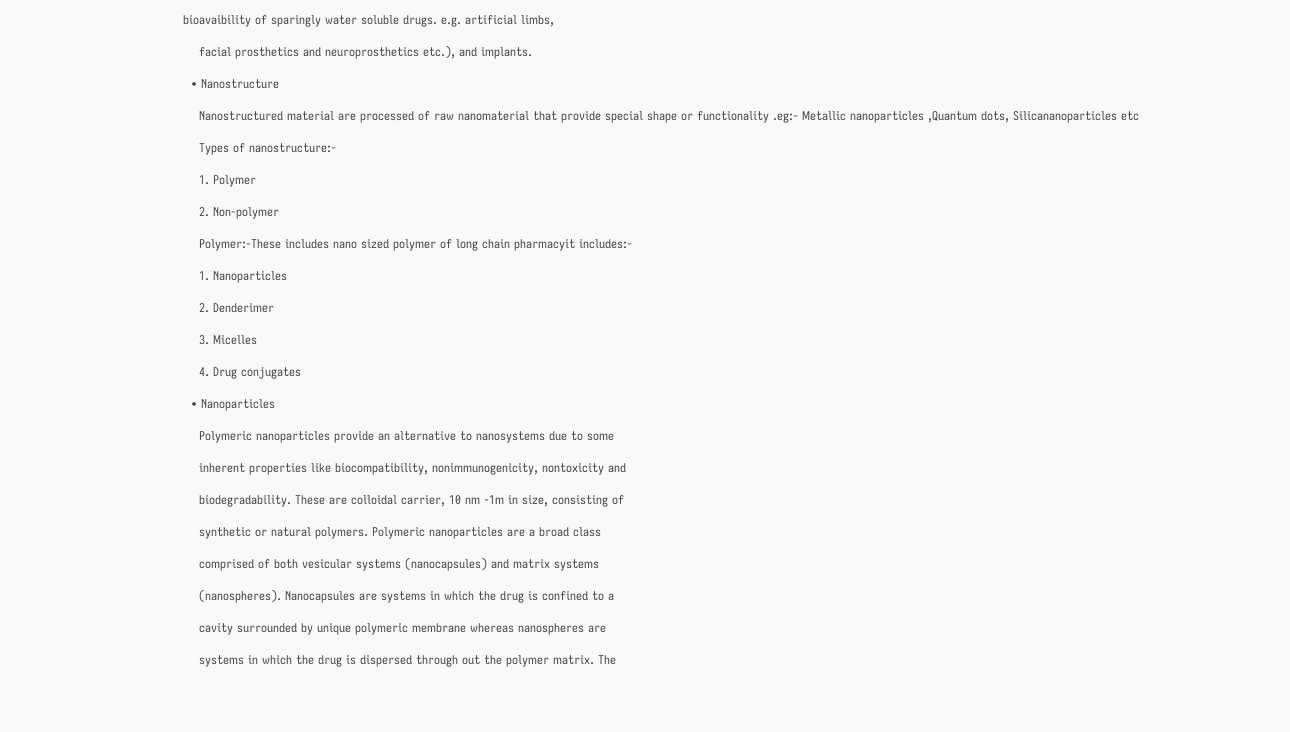bioavaibility of sparingly water soluble drugs. e.g. artificial limbs,

    facial prosthetics and neuroprosthetics etc.), and implants.

  • Nanostructure

    Nanostructured material are processed of raw nanomaterial that provide special shape or functionality .eg:- Metallic nanoparticles ,Quantum dots, Silicananoparticles etc

    Types of nanostructure:-

    1. Polymer

    2. Non-polymer

    Polymer:-These includes nano sized polymer of long chain pharmacyit includes:-

    1. Nanoparticles

    2. Denderimer

    3. Micelles

    4. Drug conjugates

  • Nanoparticles

    Polymeric nanoparticles provide an alternative to nanosystems due to some

    inherent properties like biocompatibility, nonimmunogenicity, nontoxicity and

    biodegradability. These are colloidal carrier, 10 nm -1m in size, consisting of

    synthetic or natural polymers. Polymeric nanoparticles are a broad class

    comprised of both vesicular systems (nanocapsules) and matrix systems

    (nanospheres). Nanocapsules are systems in which the drug is confined to a

    cavity surrounded by unique polymeric membrane whereas nanospheres are

    systems in which the drug is dispersed through out the polymer matrix. The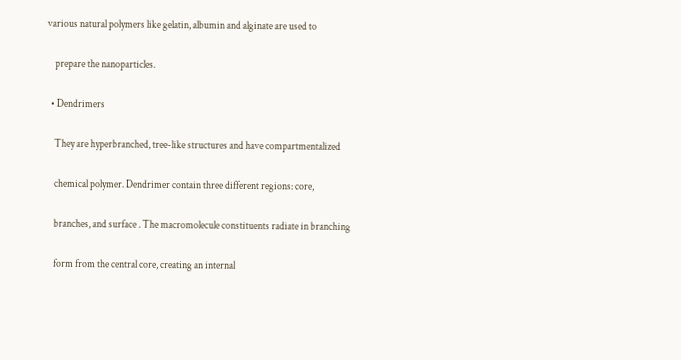various natural polymers like gelatin, albumin and alginate are used to

    prepare the nanoparticles.

  • Dendrimers

    They are hyperbranched, tree-like structures and have compartmentalized

    chemical polymer. Dendrimer contain three different regions: core,

    branches, and surface . The macromolecule constituents radiate in branching

    form from the central core, creating an internal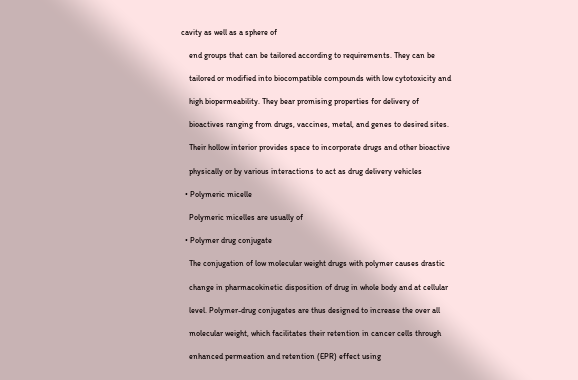cavity as well as a sphere of

    end groups that can be tailored according to requirements. They can be

    tailored or modified into biocompatible compounds with low cytotoxicity and

    high biopermeability. They bear promising properties for delivery of

    bioactives ranging from drugs, vaccines, metal, and genes to desired sites.

    Their hollow interior provides space to incorporate drugs and other bioactive

    physically or by various interactions to act as drug delivery vehicles

  • Polymeric micelle

    Polymeric micelles are usually of

  • Polymer drug conjugate

    The conjugation of low molecular weight drugs with polymer causes drastic

    change in pharmacokinetic disposition of drug in whole body and at cellular

    level. Polymer-drug conjugates are thus designed to increase the over all

    molecular weight, which facilitates their retention in cancer cells through

    enhanced permeation and retention (EPR) effect using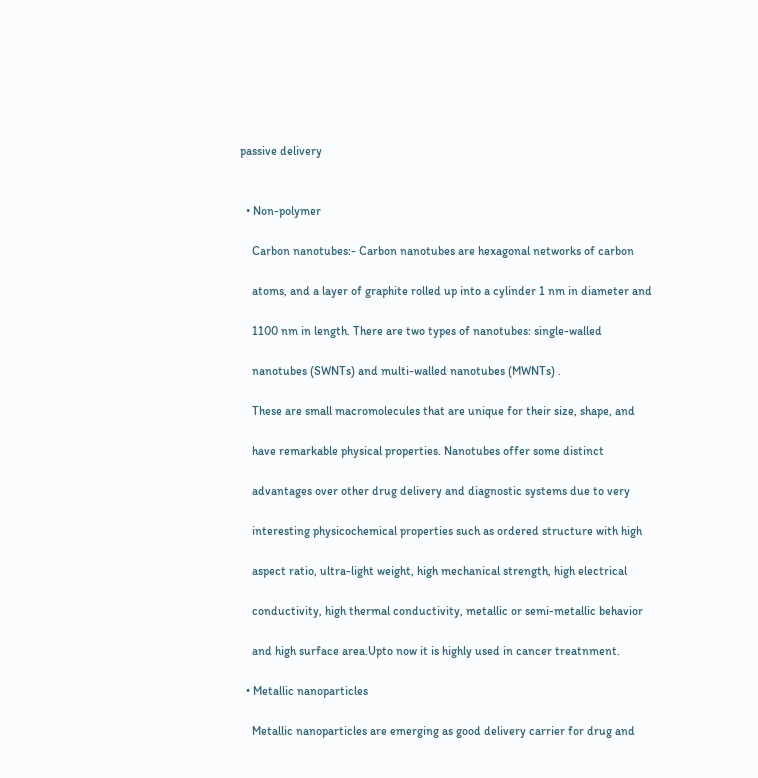passive delivery


  • Non-polymer

    Carbon nanotubes:- Carbon nanotubes are hexagonal networks of carbon

    atoms, and a layer of graphite rolled up into a cylinder 1 nm in diameter and

    1100 nm in length. There are two types of nanotubes: single-walled

    nanotubes (SWNTs) and multi-walled nanotubes (MWNTs) .

    These are small macromolecules that are unique for their size, shape, and

    have remarkable physical properties. Nanotubes offer some distinct

    advantages over other drug delivery and diagnostic systems due to very

    interesting physicochemical properties such as ordered structure with high

    aspect ratio, ultra-light weight, high mechanical strength, high electrical

    conductivity, high thermal conductivity, metallic or semi-metallic behavior

    and high surface area.Upto now it is highly used in cancer treatnment.

  • Metallic nanoparticles

    Metallic nanoparticles are emerging as good delivery carrier for drug and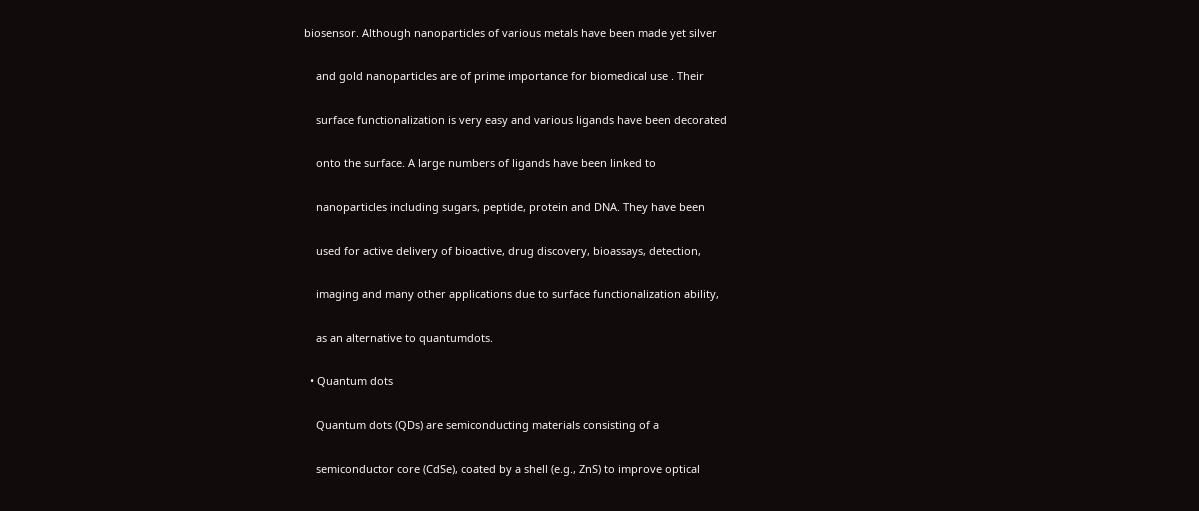biosensor. Although nanoparticles of various metals have been made yet silver

    and gold nanoparticles are of prime importance for biomedical use . Their

    surface functionalization is very easy and various ligands have been decorated

    onto the surface. A large numbers of ligands have been linked to

    nanoparticles including sugars, peptide, protein and DNA. They have been

    used for active delivery of bioactive, drug discovery, bioassays, detection,

    imaging and many other applications due to surface functionalization ability,

    as an alternative to quantumdots.

  • Quantum dots

    Quantum dots (QDs) are semiconducting materials consisting of a

    semiconductor core (CdSe), coated by a shell (e.g., ZnS) to improve optical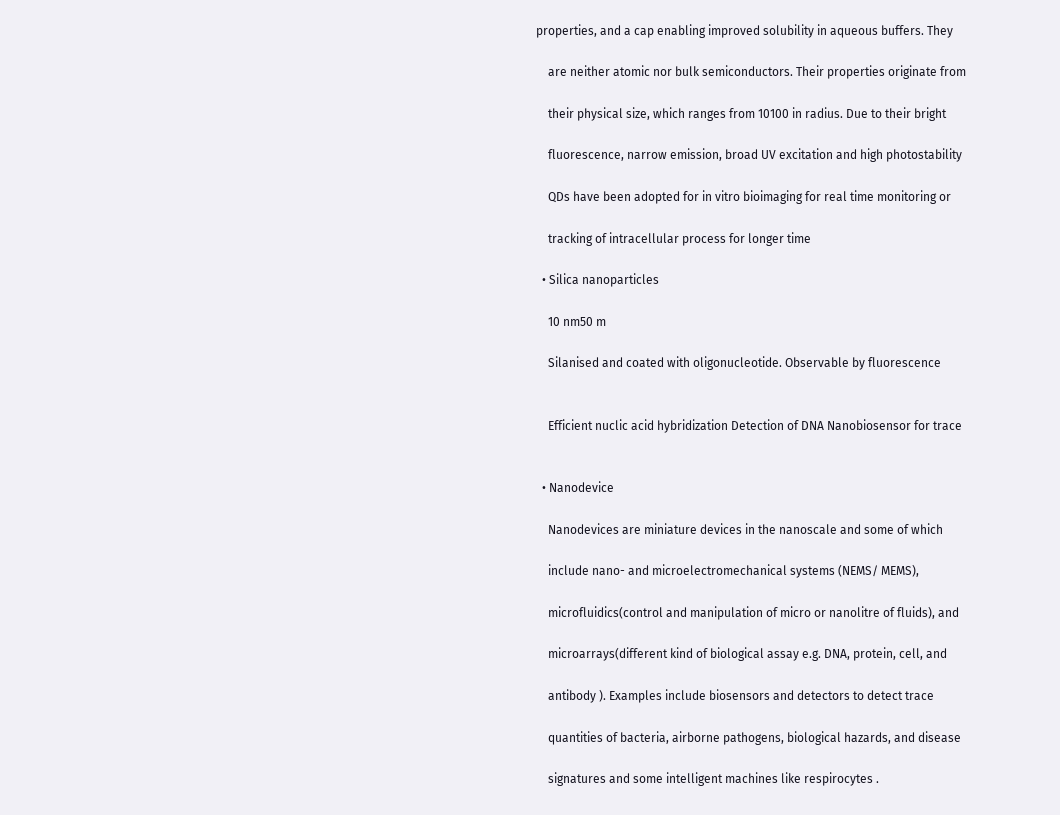properties, and a cap enabling improved solubility in aqueous buffers. They

    are neither atomic nor bulk semiconductors. Their properties originate from

    their physical size, which ranges from 10100 in radius. Due to their bright

    fluorescence, narrow emission, broad UV excitation and high photostability

    QDs have been adopted for in vitro bioimaging for real time monitoring or

    tracking of intracellular process for longer time

  • Silica nanoparticles

    10 nm50 m

    Silanised and coated with oligonucleotide. Observable by fluorescence


    Efficient nuclic acid hybridization Detection of DNA Nanobiosensor for trace


  • Nanodevice

    Nanodevices are miniature devices in the nanoscale and some of which

    include nano- and microelectromechanical systems (NEMS/ MEMS),

    microfluidics(control and manipulation of micro or nanolitre of fluids), and

    microarrays(different kind of biological assay e.g. DNA, protein, cell, and

    antibody ). Examples include biosensors and detectors to detect trace

    quantities of bacteria, airborne pathogens, biological hazards, and disease

    signatures and some intelligent machines like respirocytes .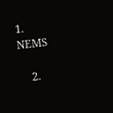1. NEMS

    2.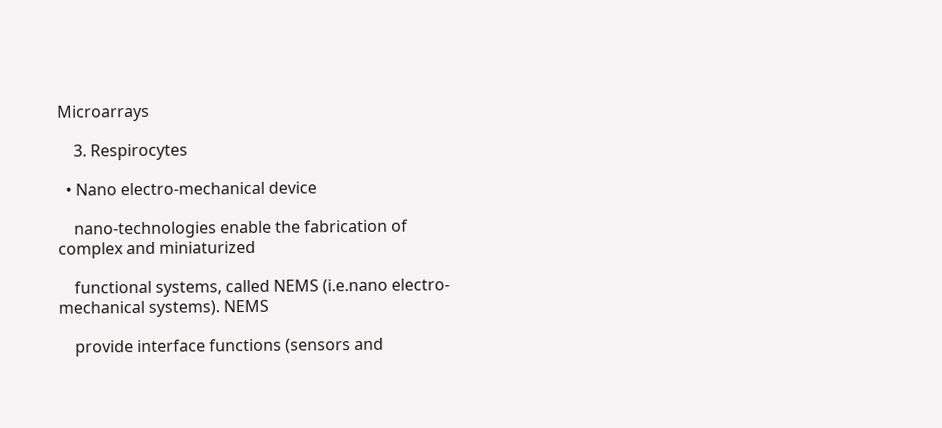Microarrays

    3. Respirocytes

  • Nano electro-mechanical device

    nano-technologies enable the fabrication of complex and miniaturized

    functional systems, called NEMS (i.e.nano electro-mechanical systems). NEMS

    provide interface functions (sensors and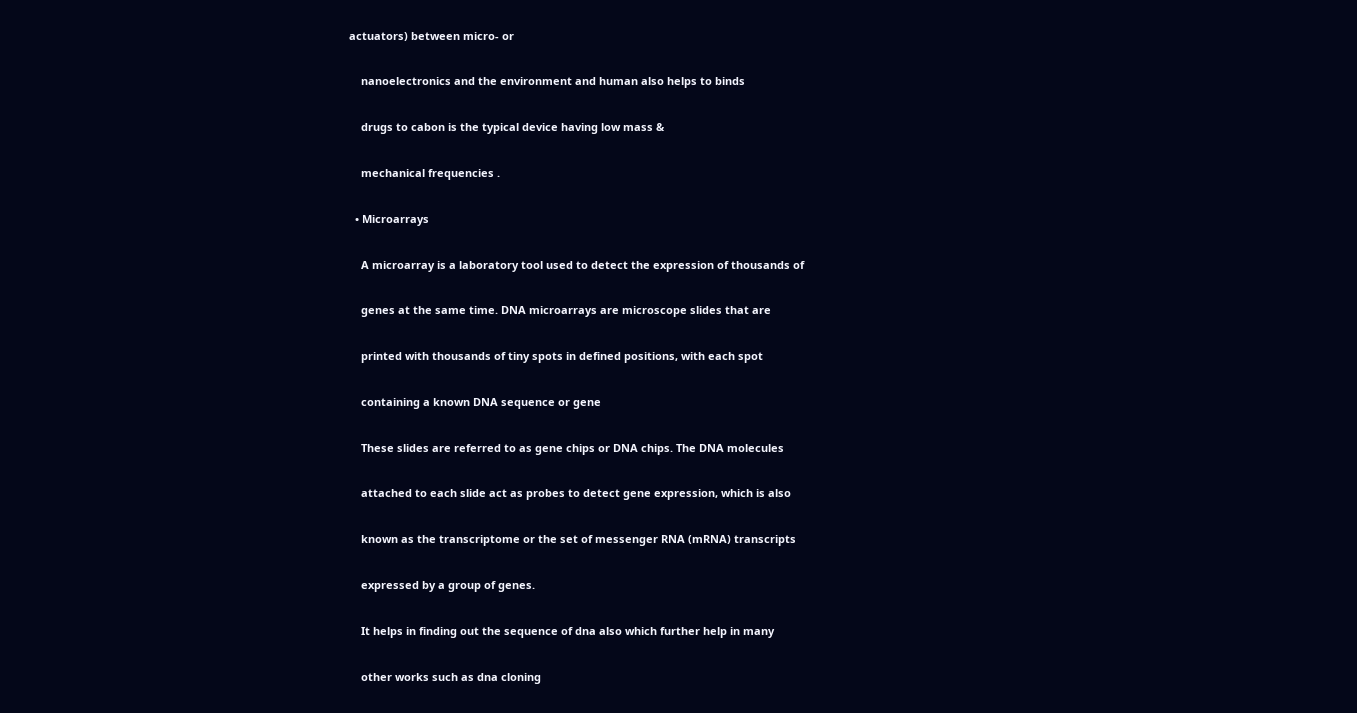actuators) between micro- or

    nanoelectronics and the environment and human also helps to binds

    drugs to cabon is the typical device having low mass &

    mechanical frequencies .

  • Microarrays

    A microarray is a laboratory tool used to detect the expression of thousands of

    genes at the same time. DNA microarrays are microscope slides that are

    printed with thousands of tiny spots in defined positions, with each spot

    containing a known DNA sequence or gene

    These slides are referred to as gene chips or DNA chips. The DNA molecules

    attached to each slide act as probes to detect gene expression, which is also

    known as the transcriptome or the set of messenger RNA (mRNA) transcripts

    expressed by a group of genes.

    It helps in finding out the sequence of dna also which further help in many

    other works such as dna cloning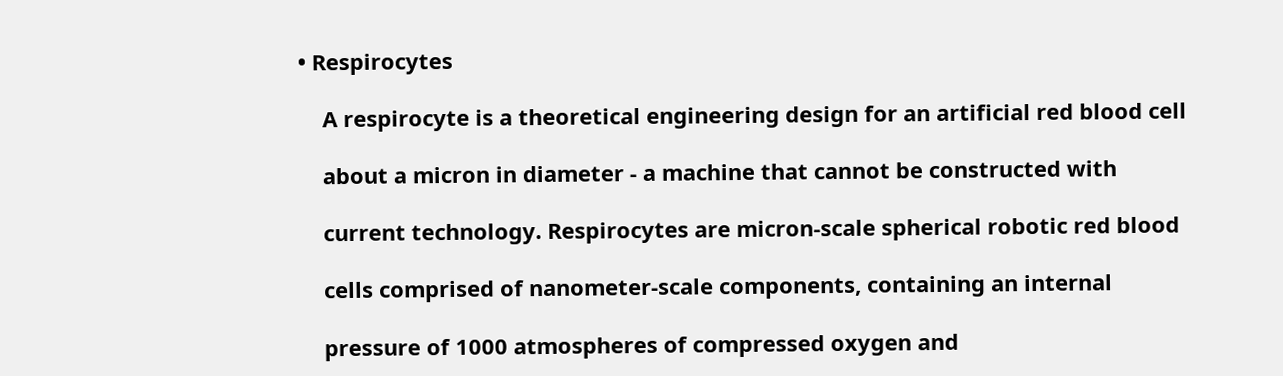• Respirocytes

    A respirocyte is a theoretical engineering design for an artificial red blood cell

    about a micron in diameter - a machine that cannot be constructed with

    current technology. Respirocytes are micron-scale spherical robotic red blood

    cells comprised of nanometer-scale components, containing an internal

    pressure of 1000 atmospheres of compressed oxygen and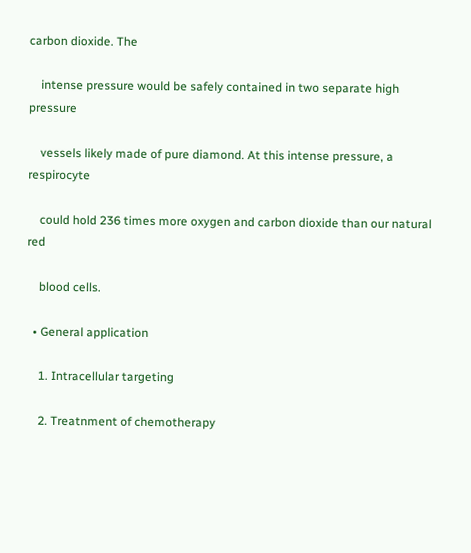carbon dioxide. The

    intense pressure would be safely contained in two separate high pressure

    vessels likely made of pure diamond. At this intense pressure, a respirocyte

    could hold 236 times more oxygen and carbon dioxide than our natural red

    blood cells.

  • General application

    1. Intracellular targeting

    2. Treatnment of chemotherapy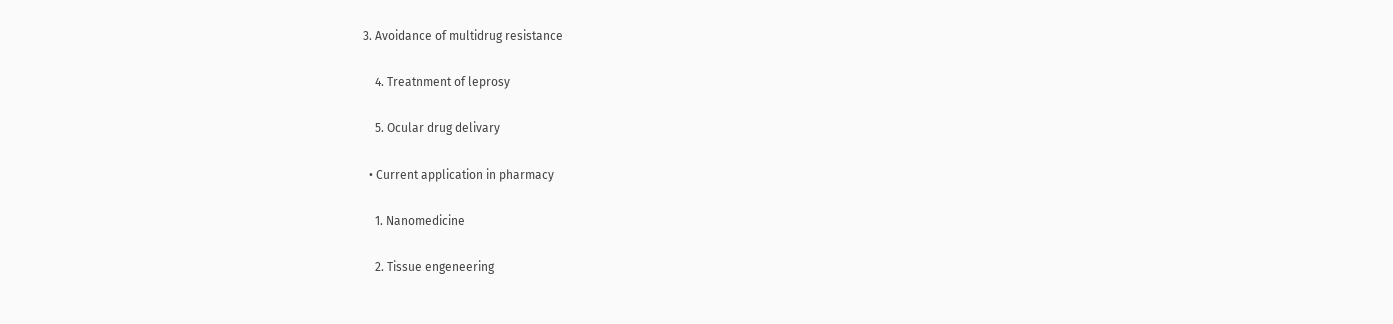3. Avoidance of multidrug resistance

    4. Treatnment of leprosy

    5. Ocular drug delivary

  • Current application in pharmacy

    1. Nanomedicine

    2. Tissue engeneering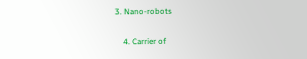3. Nano-robots

    4. Carrier of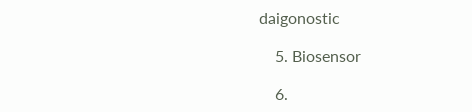daigonostic

    5. Biosensor

    6.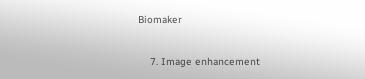Biomaker

    7. Image enhancement